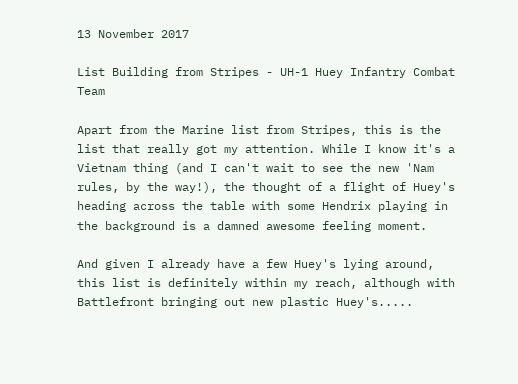13 November 2017

List Building from Stripes - UH-1 Huey Infantry Combat Team

Apart from the Marine list from Stripes, this is the list that really got my attention. While I know it's a Vietnam thing (and I can't wait to see the new 'Nam rules, by the way!), the thought of a flight of Huey's heading across the table with some Hendrix playing in the background is a damned awesome feeling moment.

And given I already have a few Huey's lying around, this list is definitely within my reach, although with Battlefront bringing out new plastic Huey's.....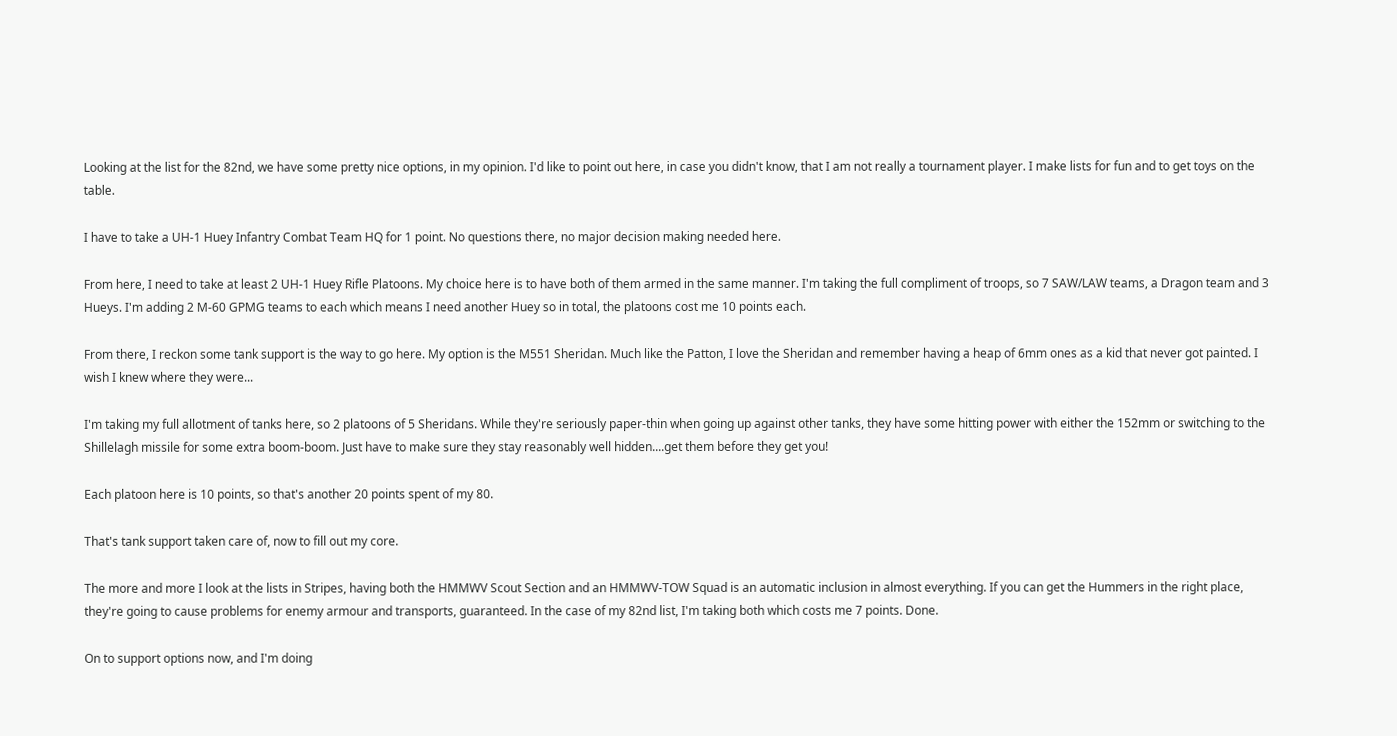Looking at the list for the 82nd, we have some pretty nice options, in my opinion. I'd like to point out here, in case you didn't know, that I am not really a tournament player. I make lists for fun and to get toys on the table.

I have to take a UH-1 Huey Infantry Combat Team HQ for 1 point. No questions there, no major decision making needed here.

From here, I need to take at least 2 UH-1 Huey Rifle Platoons. My choice here is to have both of them armed in the same manner. I'm taking the full compliment of troops, so 7 SAW/LAW teams, a Dragon team and 3 Hueys. I'm adding 2 M-60 GPMG teams to each which means I need another Huey so in total, the platoons cost me 10 points each.

From there, I reckon some tank support is the way to go here. My option is the M551 Sheridan. Much like the Patton, I love the Sheridan and remember having a heap of 6mm ones as a kid that never got painted. I wish I knew where they were...

I'm taking my full allotment of tanks here, so 2 platoons of 5 Sheridans. While they're seriously paper-thin when going up against other tanks, they have some hitting power with either the 152mm or switching to the Shillelagh missile for some extra boom-boom. Just have to make sure they stay reasonably well hidden....get them before they get you!

Each platoon here is 10 points, so that's another 20 points spent of my 80.

That's tank support taken care of, now to fill out my core.

The more and more I look at the lists in Stripes, having both the HMMWV Scout Section and an HMMWV-TOW Squad is an automatic inclusion in almost everything. If you can get the Hummers in the right place, they're going to cause problems for enemy armour and transports, guaranteed. In the case of my 82nd list, I'm taking both which costs me 7 points. Done.

On to support options now, and I'm doing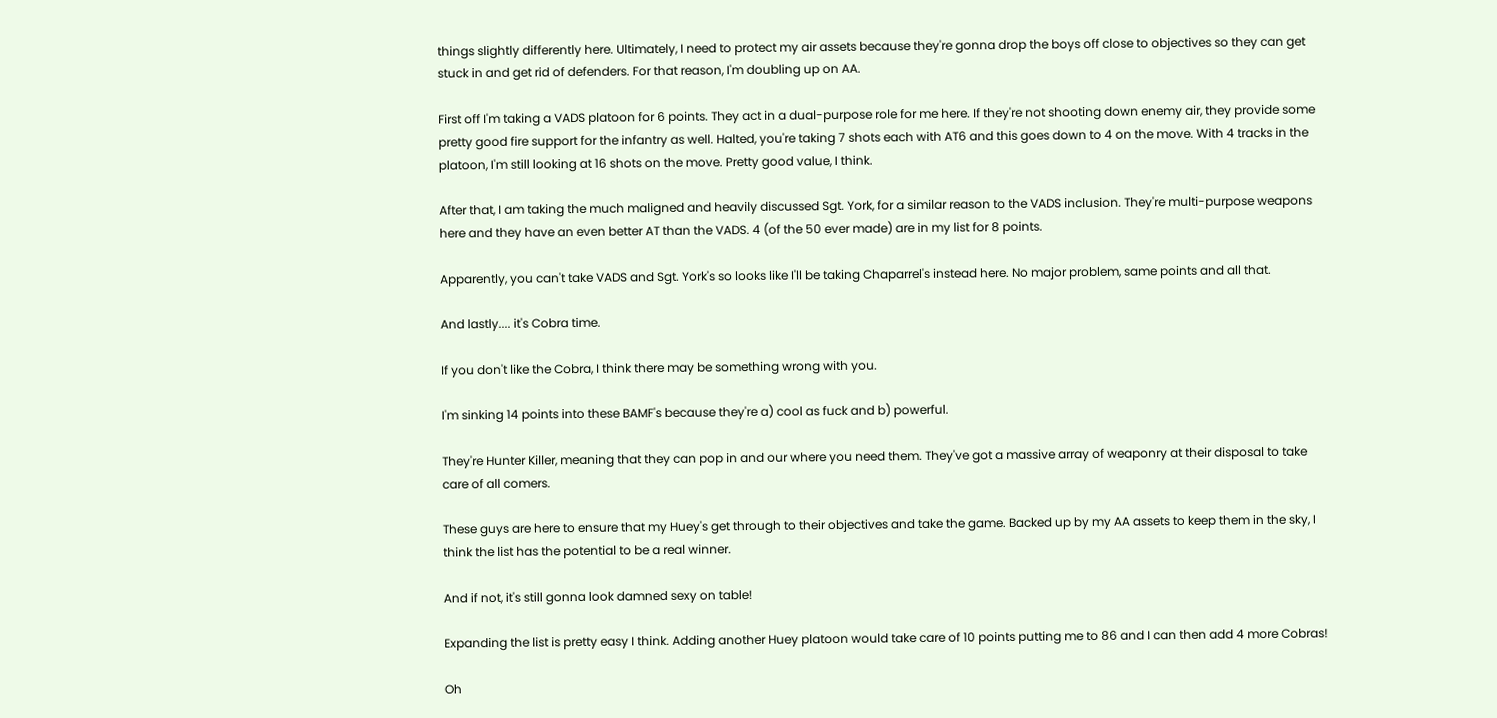things slightly differently here. Ultimately, I need to protect my air assets because they're gonna drop the boys off close to objectives so they can get stuck in and get rid of defenders. For that reason, I'm doubling up on AA.

First off I'm taking a VADS platoon for 6 points. They act in a dual-purpose role for me here. If they're not shooting down enemy air, they provide some pretty good fire support for the infantry as well. Halted, you're taking 7 shots each with AT6 and this goes down to 4 on the move. With 4 tracks in the platoon, I'm still looking at 16 shots on the move. Pretty good value, I think.

After that, I am taking the much maligned and heavily discussed Sgt. York, for a similar reason to the VADS inclusion. They're multi-purpose weapons here and they have an even better AT than the VADS. 4 (of the 50 ever made) are in my list for 8 points.

Apparently, you can't take VADS and Sgt. York's so looks like I'll be taking Chaparrel's instead here. No major problem, same points and all that.

And lastly.... it's Cobra time.

If you don't like the Cobra, I think there may be something wrong with you.

I'm sinking 14 points into these BAMF's because they're a) cool as fuck and b) powerful.

They're Hunter Killer, meaning that they can pop in and our where you need them. They've got a massive array of weaponry at their disposal to take care of all comers.

These guys are here to ensure that my Huey's get through to their objectives and take the game. Backed up by my AA assets to keep them in the sky, I think the list has the potential to be a real winner.

And if not, it's still gonna look damned sexy on table!

Expanding the list is pretty easy I think. Adding another Huey platoon would take care of 10 points putting me to 86 and I can then add 4 more Cobras!

Oh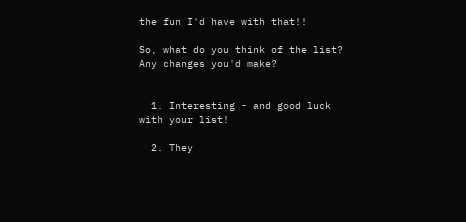the fun I'd have with that!!

So, what do you think of the list? Any changes you'd make?


  1. Interesting - and good luck with your list!

  2. They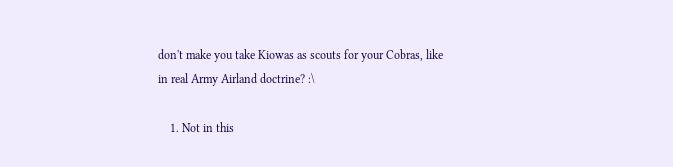don't make you take Kiowas as scouts for your Cobras, like in real Army Airland doctrine? :\

    1. Not in this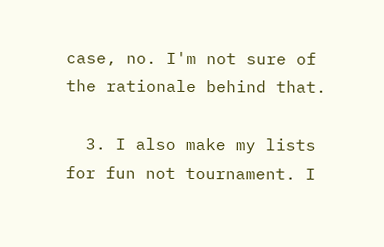case, no. I'm not sure of the rationale behind that.

  3. I also make my lists for fun not tournament. I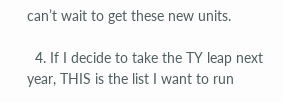can’t wait to get these new units.

  4. If I decide to take the TY leap next year, THIS is the list I want to run